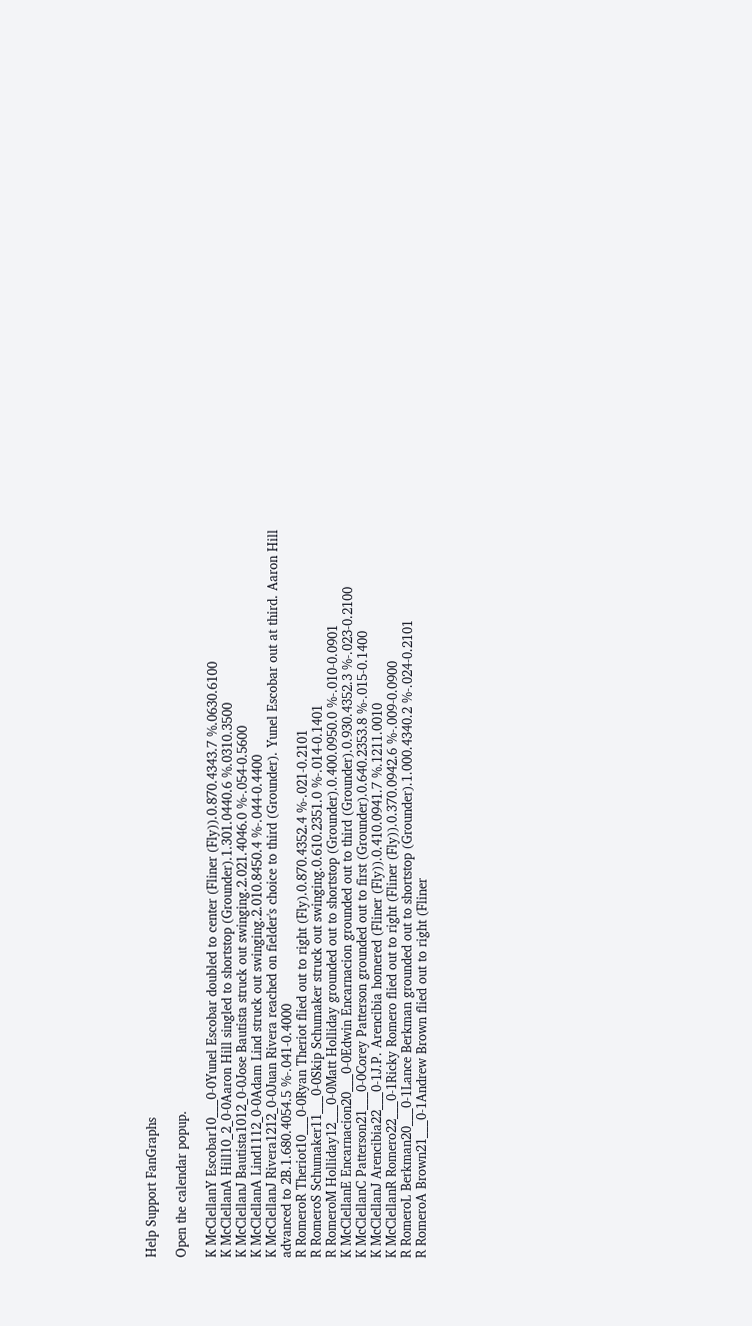Help Support FanGraphs

Open the calendar popup.

K McClellanY Escobar10___0-0Yunel Escobar doubled to center (Fliner (Fly)).0.870.4343.7 %.0630.6100
K McClellanA Hill10_2_0-0Aaron Hill singled to shortstop (Grounder).1.301.0440.6 %.0310.3500
K McClellanJ Bautista1012_0-0Jose Bautista struck out swinging.2.021.4046.0 %-.054-0.5600
K McClellanA Lind1112_0-0Adam Lind struck out swinging.2.010.8450.4 %-.044-0.4400
K McClellanJ Rivera1212_0-0Juan Rivera reached on fielder's choice to third (Grounder). Yunel Escobar out at third. Aaron Hill advanced to 2B.1.680.4054.5 %-.041-0.4000
R RomeroR Theriot10___0-0Ryan Theriot flied out to right (Fly).0.870.4352.4 %-.021-0.2101
R RomeroS Schumaker11___0-0Skip Schumaker struck out swinging.0.610.2351.0 %-.014-0.1401
R RomeroM Holliday12___0-0Matt Holliday grounded out to shortstop (Grounder).0.400.0950.0 %-.010-0.0901
K McClellanE Encarnacion20___0-0Edwin Encarnacion grounded out to third (Grounder).0.930.4352.3 %-.023-0.2100
K McClellanC Patterson21___0-0Corey Patterson grounded out to first (Grounder).0.640.2353.8 %-.015-0.1400
K McClellanJ Arencibia22___0-1J.P. Arencibia homered (Fliner (Fly)).0.410.0941.7 %.1211.0010
K McClellanR Romero22___0-1Ricky Romero flied out to right (Fliner (Fly)).0.370.0942.6 %-.009-0.0900
R RomeroL Berkman20___0-1Lance Berkman grounded out to shortstop (Grounder).1.000.4340.2 %-.024-0.2101
R RomeroA Brown21___0-1Andrew Brown flied out to right (Fliner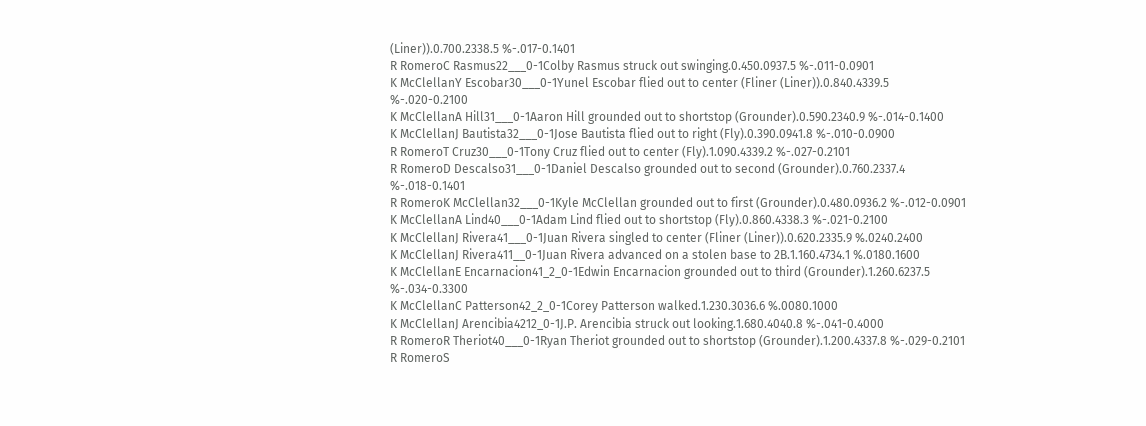(Liner)).0.700.2338.5 %-.017-0.1401
R RomeroC Rasmus22___0-1Colby Rasmus struck out swinging.0.450.0937.5 %-.011-0.0901
K McClellanY Escobar30___0-1Yunel Escobar flied out to center (Fliner (Liner)).0.840.4339.5 %-.020-0.2100
K McClellanA Hill31___0-1Aaron Hill grounded out to shortstop (Grounder).0.590.2340.9 %-.014-0.1400
K McClellanJ Bautista32___0-1Jose Bautista flied out to right (Fly).0.390.0941.8 %-.010-0.0900
R RomeroT Cruz30___0-1Tony Cruz flied out to center (Fly).1.090.4339.2 %-.027-0.2101
R RomeroD Descalso31___0-1Daniel Descalso grounded out to second (Grounder).0.760.2337.4 %-.018-0.1401
R RomeroK McClellan32___0-1Kyle McClellan grounded out to first (Grounder).0.480.0936.2 %-.012-0.0901
K McClellanA Lind40___0-1Adam Lind flied out to shortstop (Fly).0.860.4338.3 %-.021-0.2100
K McClellanJ Rivera41___0-1Juan Rivera singled to center (Fliner (Liner)).0.620.2335.9 %.0240.2400
K McClellanJ Rivera411__0-1Juan Rivera advanced on a stolen base to 2B.1.160.4734.1 %.0180.1600
K McClellanE Encarnacion41_2_0-1Edwin Encarnacion grounded out to third (Grounder).1.260.6237.5 %-.034-0.3300
K McClellanC Patterson42_2_0-1Corey Patterson walked.1.230.3036.6 %.0080.1000
K McClellanJ Arencibia4212_0-1J.P. Arencibia struck out looking.1.680.4040.8 %-.041-0.4000
R RomeroR Theriot40___0-1Ryan Theriot grounded out to shortstop (Grounder).1.200.4337.8 %-.029-0.2101
R RomeroS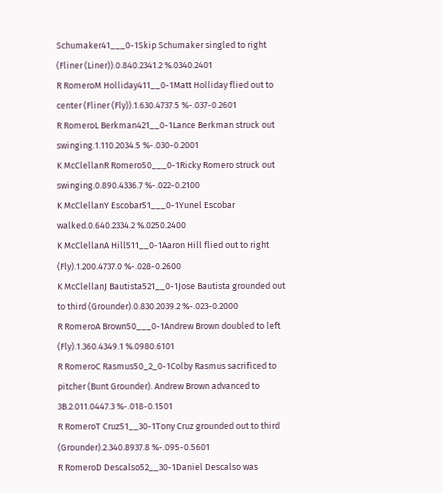Schumaker41___0-1Skip Schumaker singled to right (Fliner (Liner)).0.840.2341.2 %.0340.2401
R RomeroM Holliday411__0-1Matt Holliday flied out to center (Fliner (Fly)).1.630.4737.5 %-.037-0.2601
R RomeroL Berkman421__0-1Lance Berkman struck out swinging.1.110.2034.5 %-.030-0.2001
K McClellanR Romero50___0-1Ricky Romero struck out swinging.0.890.4336.7 %-.022-0.2100
K McClellanY Escobar51___0-1Yunel Escobar walked.0.640.2334.2 %.0250.2400
K McClellanA Hill511__0-1Aaron Hill flied out to right (Fly).1.200.4737.0 %-.028-0.2600
K McClellanJ Bautista521__0-1Jose Bautista grounded out to third (Grounder).0.830.2039.2 %-.023-0.2000
R RomeroA Brown50___0-1Andrew Brown doubled to left (Fly).1.360.4349.1 %.0980.6101
R RomeroC Rasmus50_2_0-1Colby Rasmus sacrificed to pitcher (Bunt Grounder). Andrew Brown advanced to 3B.2.011.0447.3 %-.018-0.1501
R RomeroT Cruz51__30-1Tony Cruz grounded out to third (Grounder).2.340.8937.8 %-.095-0.5601
R RomeroD Descalso52__30-1Daniel Descalso was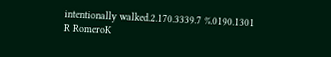intentionally walked.2.170.3339.7 %.0190.1301
R RomeroK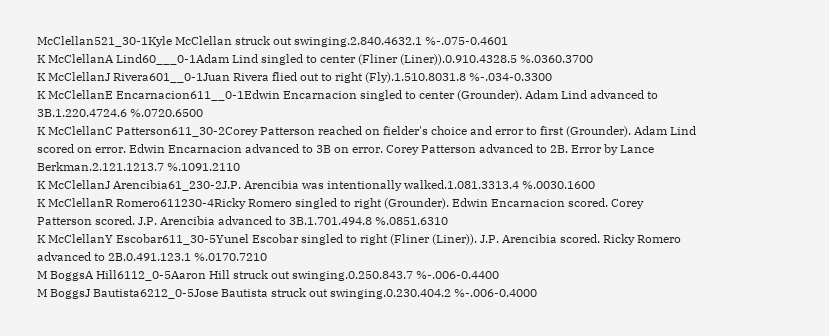McClellan521_30-1Kyle McClellan struck out swinging.2.840.4632.1 %-.075-0.4601
K McClellanA Lind60___0-1Adam Lind singled to center (Fliner (Liner)).0.910.4328.5 %.0360.3700
K McClellanJ Rivera601__0-1Juan Rivera flied out to right (Fly).1.510.8031.8 %-.034-0.3300
K McClellanE Encarnacion611__0-1Edwin Encarnacion singled to center (Grounder). Adam Lind advanced to 3B.1.220.4724.6 %.0720.6500
K McClellanC Patterson611_30-2Corey Patterson reached on fielder's choice and error to first (Grounder). Adam Lind scored on error. Edwin Encarnacion advanced to 3B on error. Corey Patterson advanced to 2B. Error by Lance Berkman.2.121.1213.7 %.1091.2110
K McClellanJ Arencibia61_230-2J.P. Arencibia was intentionally walked.1.081.3313.4 %.0030.1600
K McClellanR Romero611230-4Ricky Romero singled to right (Grounder). Edwin Encarnacion scored. Corey Patterson scored. J.P. Arencibia advanced to 3B.1.701.494.8 %.0851.6310
K McClellanY Escobar611_30-5Yunel Escobar singled to right (Fliner (Liner)). J.P. Arencibia scored. Ricky Romero advanced to 2B.0.491.123.1 %.0170.7210
M BoggsA Hill6112_0-5Aaron Hill struck out swinging.0.250.843.7 %-.006-0.4400
M BoggsJ Bautista6212_0-5Jose Bautista struck out swinging.0.230.404.2 %-.006-0.4000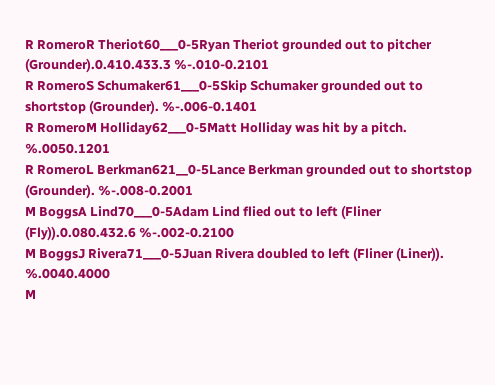R RomeroR Theriot60___0-5Ryan Theriot grounded out to pitcher (Grounder).0.410.433.3 %-.010-0.2101
R RomeroS Schumaker61___0-5Skip Schumaker grounded out to shortstop (Grounder). %-.006-0.1401
R RomeroM Holliday62___0-5Matt Holliday was hit by a pitch. %.0050.1201
R RomeroL Berkman621__0-5Lance Berkman grounded out to shortstop (Grounder). %-.008-0.2001
M BoggsA Lind70___0-5Adam Lind flied out to left (Fliner (Fly)).0.080.432.6 %-.002-0.2100
M BoggsJ Rivera71___0-5Juan Rivera doubled to left (Fliner (Liner)). %.0040.4000
M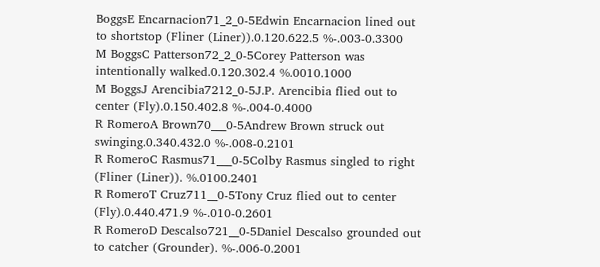BoggsE Encarnacion71_2_0-5Edwin Encarnacion lined out to shortstop (Fliner (Liner)).0.120.622.5 %-.003-0.3300
M BoggsC Patterson72_2_0-5Corey Patterson was intentionally walked.0.120.302.4 %.0010.1000
M BoggsJ Arencibia7212_0-5J.P. Arencibia flied out to center (Fly).0.150.402.8 %-.004-0.4000
R RomeroA Brown70___0-5Andrew Brown struck out swinging.0.340.432.0 %-.008-0.2101
R RomeroC Rasmus71___0-5Colby Rasmus singled to right (Fliner (Liner)). %.0100.2401
R RomeroT Cruz711__0-5Tony Cruz flied out to center (Fly).0.440.471.9 %-.010-0.2601
R RomeroD Descalso721__0-5Daniel Descalso grounded out to catcher (Grounder). %-.006-0.2001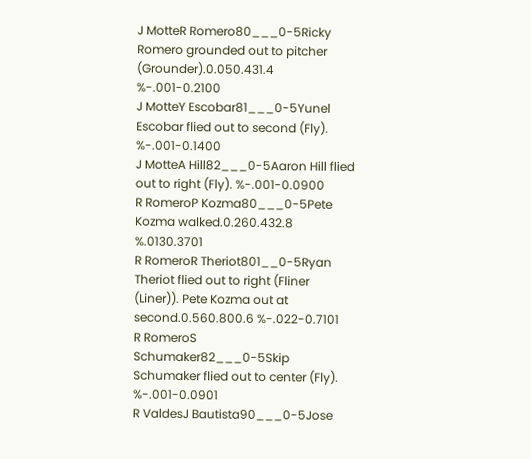J MotteR Romero80___0-5Ricky Romero grounded out to pitcher (Grounder).0.050.431.4 %-.001-0.2100
J MotteY Escobar81___0-5Yunel Escobar flied out to second (Fly). %-.001-0.1400
J MotteA Hill82___0-5Aaron Hill flied out to right (Fly). %-.001-0.0900
R RomeroP Kozma80___0-5Pete Kozma walked.0.260.432.8 %.0130.3701
R RomeroR Theriot801__0-5Ryan Theriot flied out to right (Fliner (Liner)). Pete Kozma out at second.0.560.800.6 %-.022-0.7101
R RomeroS Schumaker82___0-5Skip Schumaker flied out to center (Fly). %-.001-0.0901
R ValdesJ Bautista90___0-5Jose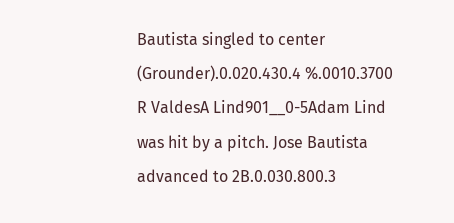Bautista singled to center (Grounder).0.020.430.4 %.0010.3700
R ValdesA Lind901__0-5Adam Lind was hit by a pitch. Jose Bautista advanced to 2B.0.030.800.3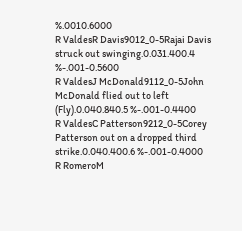%.0010.6000
R ValdesR Davis9012_0-5Rajai Davis struck out swinging.0.031.400.4 %-.001-0.5600
R ValdesJ McDonald9112_0-5John McDonald flied out to left (Fly).0.040.840.5 %-.001-0.4400
R ValdesC Patterson9212_0-5Corey Patterson out on a dropped third strike.0.040.400.6 %-.001-0.4000
R RomeroM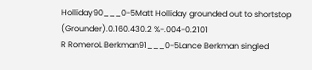Holliday90___0-5Matt Holliday grounded out to shortstop (Grounder).0.160.430.2 %-.004-0.2101
R RomeroL Berkman91___0-5Lance Berkman singled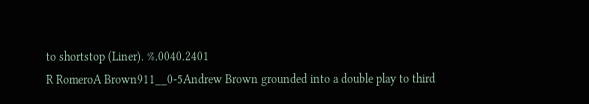to shortstop (Liner). %.0040.2401
R RomeroA Brown911__0-5Andrew Brown grounded into a double play to third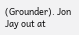(Grounder). Jon Jay out at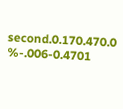second.0.170.470.0 %-.006-0.4701